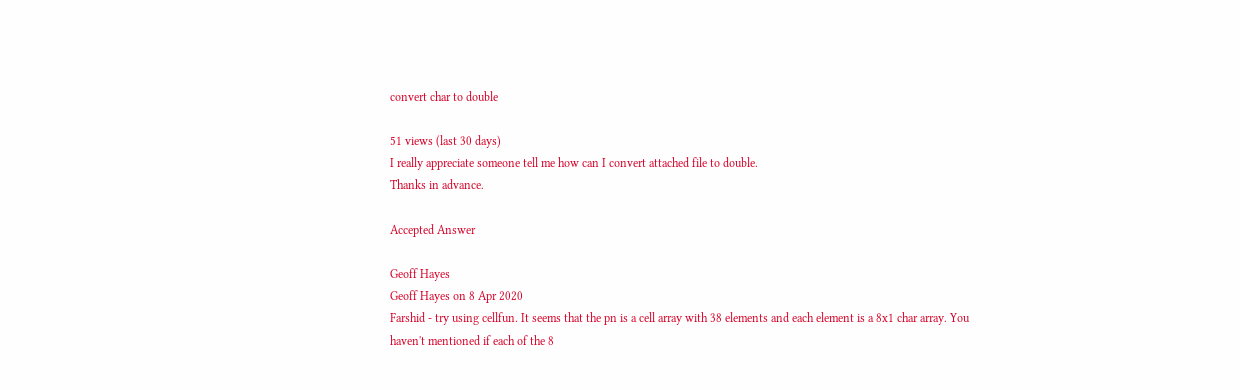convert char to double

51 views (last 30 days)
I really appreciate someone tell me how can I convert attached file to double.
Thanks in advance.

Accepted Answer

Geoff Hayes
Geoff Hayes on 8 Apr 2020
Farshid - try using cellfun. It seems that the pn is a cell array with 38 elements and each element is a 8x1 char array. You haven't mentioned if each of the 8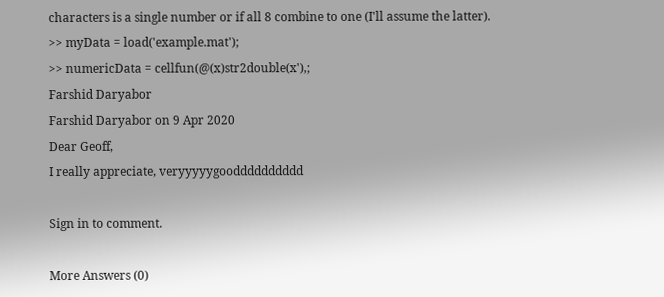characters is a single number or if all 8 combine to one (I'll assume the latter).
>> myData = load('example.mat');
>> numericData = cellfun(@(x)str2double(x'),;
Farshid Daryabor
Farshid Daryabor on 9 Apr 2020
Dear Geoff,
I really appreciate, veryyyyygoodddddddddd

Sign in to comment.

More Answers (0)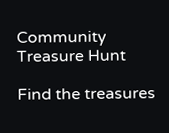Community Treasure Hunt

Find the treasures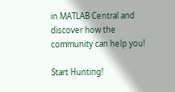in MATLAB Central and discover how the community can help you!

Start Hunting!